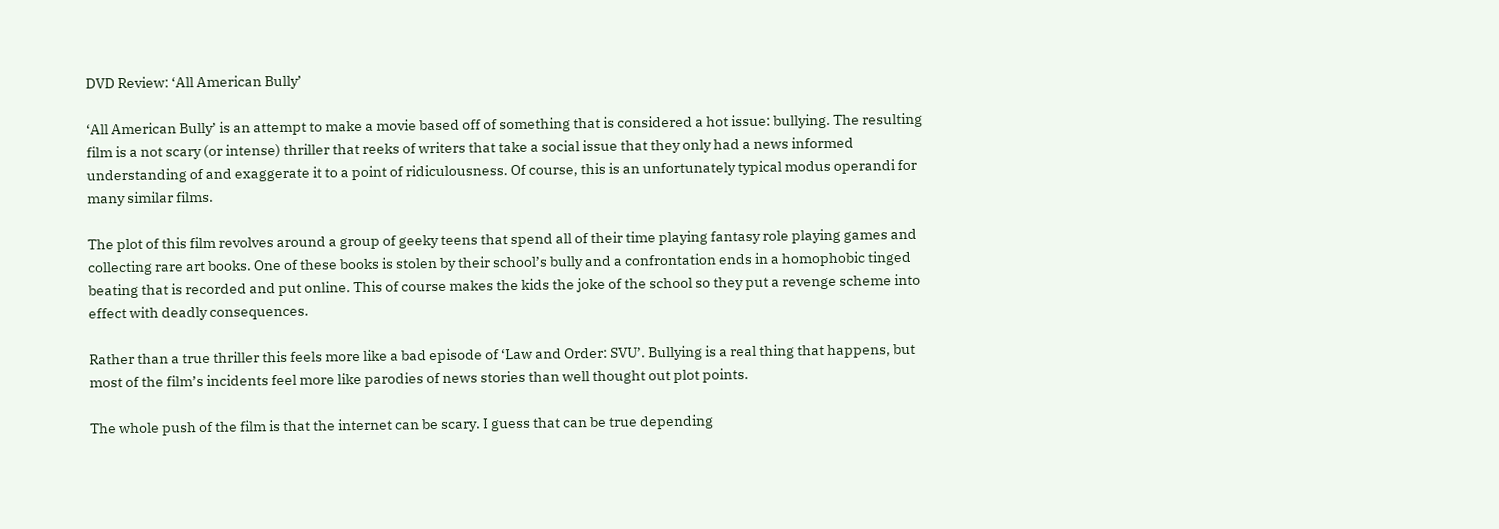DVD Review: ‘All American Bully’

‘All American Bully’ is an attempt to make a movie based off of something that is considered a hot issue: bullying. The resulting film is a not scary (or intense) thriller that reeks of writers that take a social issue that they only had a news informed understanding of and exaggerate it to a point of ridiculousness. Of course, this is an unfortunately typical modus operandi for many similar films.

The plot of this film revolves around a group of geeky teens that spend all of their time playing fantasy role playing games and collecting rare art books. One of these books is stolen by their school’s bully and a confrontation ends in a homophobic tinged beating that is recorded and put online. This of course makes the kids the joke of the school so they put a revenge scheme into effect with deadly consequences.

Rather than a true thriller this feels more like a bad episode of ‘Law and Order: SVU’. Bullying is a real thing that happens, but most of the film’s incidents feel more like parodies of news stories than well thought out plot points.

The whole push of the film is that the internet can be scary. I guess that can be true depending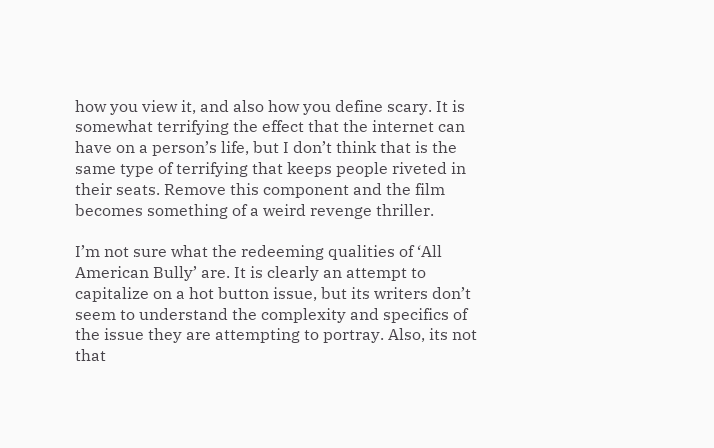how you view it, and also how you define scary. It is somewhat terrifying the effect that the internet can have on a person’s life, but I don’t think that is the same type of terrifying that keeps people riveted in their seats. Remove this component and the film becomes something of a weird revenge thriller.

I’m not sure what the redeeming qualities of ‘All American Bully’ are. It is clearly an attempt to capitalize on a hot button issue, but its writers don’t seem to understand the complexity and specifics of the issue they are attempting to portray. Also, its not that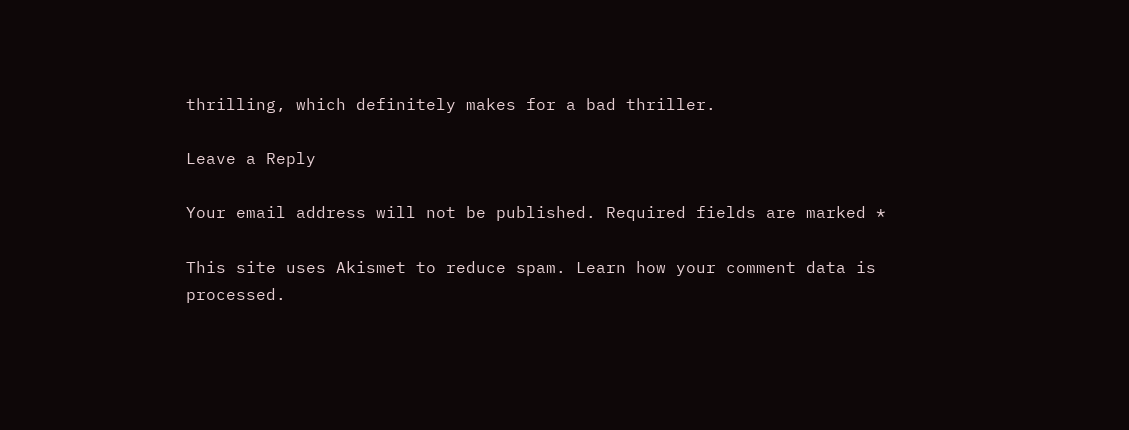thrilling, which definitely makes for a bad thriller.

Leave a Reply

Your email address will not be published. Required fields are marked *

This site uses Akismet to reduce spam. Learn how your comment data is processed.